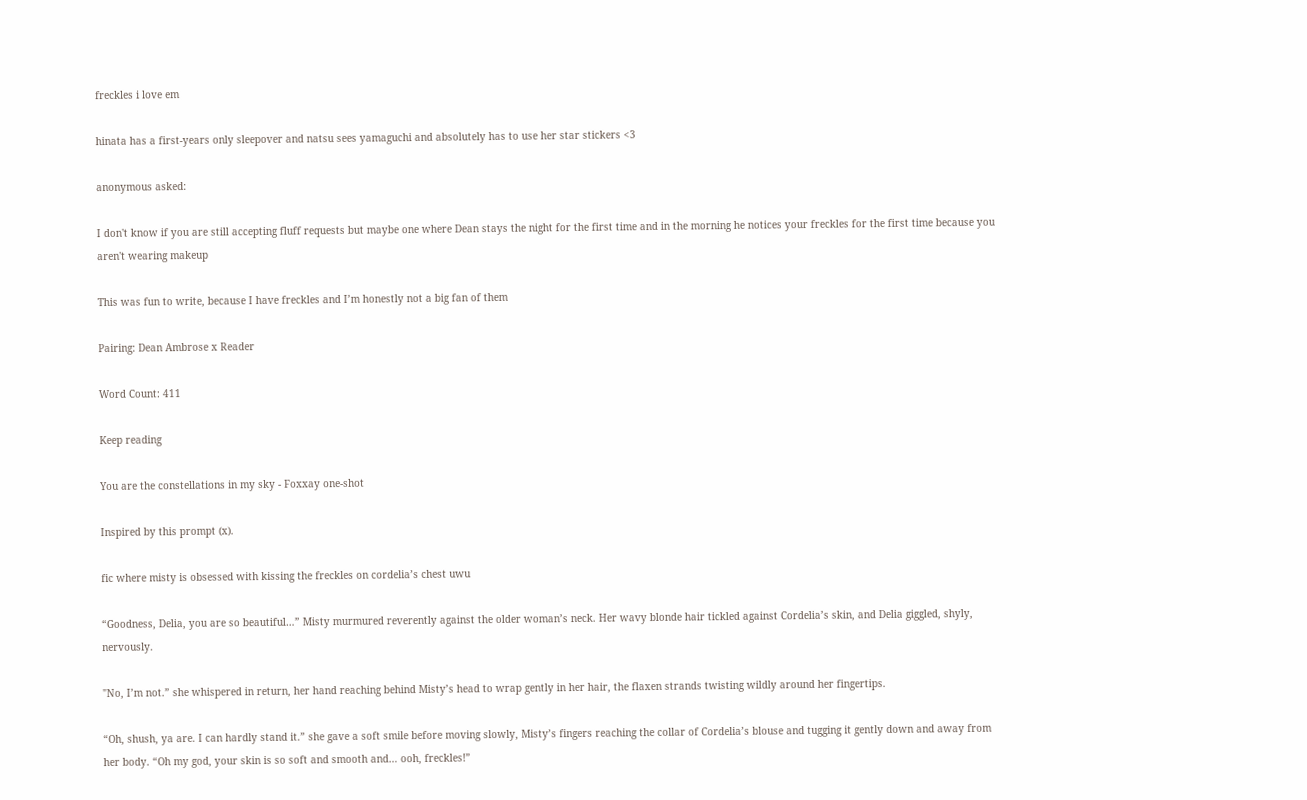freckles i love em

hinata has a first-years only sleepover and natsu sees yamaguchi and absolutely has to use her star stickers <3

anonymous asked:

I don't know if you are still accepting fluff requests but maybe one where Dean stays the night for the first time and in the morning he notices your freckles for the first time because you aren't wearing makeup

This was fun to write, because I have freckles and I’m honestly not a big fan of them

Pairing: Dean Ambrose x Reader

Word Count: 411

Keep reading

You are the constellations in my sky - Foxxay one-shot

Inspired by this prompt (x).

fic where misty is obsessed with kissing the freckles on cordelia’s chest uwu

“Goodness, Delia, you are so beautiful…” Misty murmured reverently against the older woman’s neck. Her wavy blonde hair tickled against Cordelia’s skin, and Delia giggled, shyly, nervously.

"No, I’m not.” she whispered in return, her hand reaching behind Misty’s head to wrap gently in her hair, the flaxen strands twisting wildly around her fingertips.

“Oh, shush, ya are. I can hardly stand it.” she gave a soft smile before moving slowly, Misty’s fingers reaching the collar of Cordelia’s blouse and tugging it gently down and away from her body. “Oh my god, your skin is so soft and smooth and… ooh, freckles!”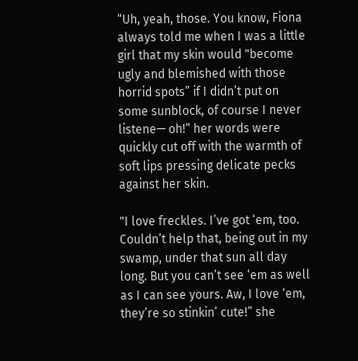“Uh, yeah, those. You know, Fiona always told me when I was a little girl that my skin would "become ugly and blemished with those horrid spots” if I didn’t put on some sunblock, of course I never listene— oh!“ her words were quickly cut off with the warmth of soft lips pressing delicate pecks against her skin.

"I love freckles. I’ve got ‘em, too. Couldn’t help that, being out in my swamp, under that sun all day long. But you can’t see ‘em as well as I can see yours. Aw, I love ‘em, they’re so stinkin’ cute!” she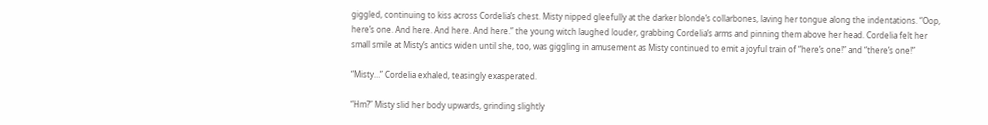giggled, continuing to kiss across Cordelia’s chest. Misty nipped gleefully at the darker blonde’s collarbones, laving her tongue along the indentations. “Oop, here’s one. And here. And here. And here.” the young witch laughed louder, grabbing Cordelia’s arms and pinning them above her head. Cordelia felt her small smile at Misty’s antics widen until she, too, was giggling in amusement as Misty continued to emit a joyful train of “here’s one!” and “there’s one!”

“Misty…” Cordelia exhaled, teasingly exasperated.

“Hm?” Misty slid her body upwards, grinding slightly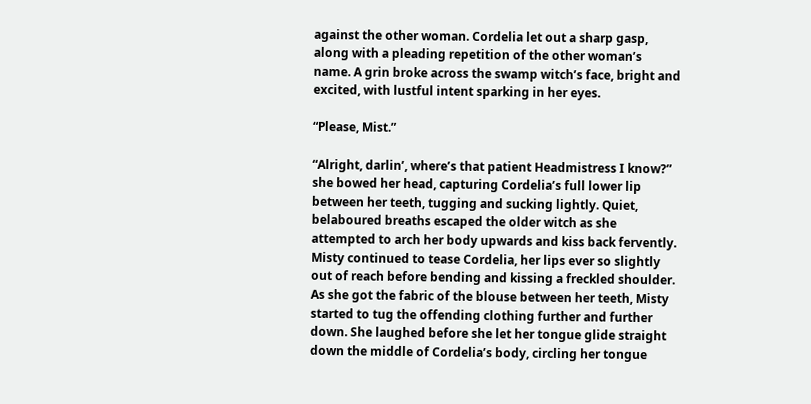against the other woman. Cordelia let out a sharp gasp, along with a pleading repetition of the other woman’s name. A grin broke across the swamp witch’s face, bright and excited, with lustful intent sparking in her eyes.

“Please, Mist.”

“Alright, darlin’, where’s that patient Headmistress I know?” she bowed her head, capturing Cordelia’s full lower lip between her teeth, tugging and sucking lightly. Quiet, belaboured breaths escaped the older witch as she attempted to arch her body upwards and kiss back fervently. Misty continued to tease Cordelia, her lips ever so slightly out of reach before bending and kissing a freckled shoulder. As she got the fabric of the blouse between her teeth, Misty started to tug the offending clothing further and further down. She laughed before she let her tongue glide straight down the middle of Cordelia’s body, circling her tongue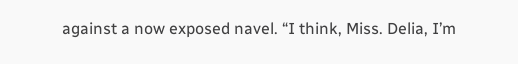against a now exposed navel. “I think, Miss. Delia, I’m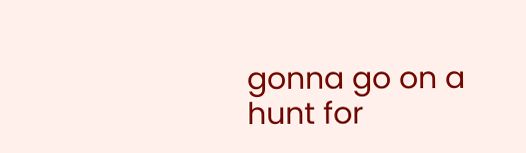gonna go on a hunt for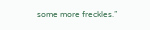some more freckles.”